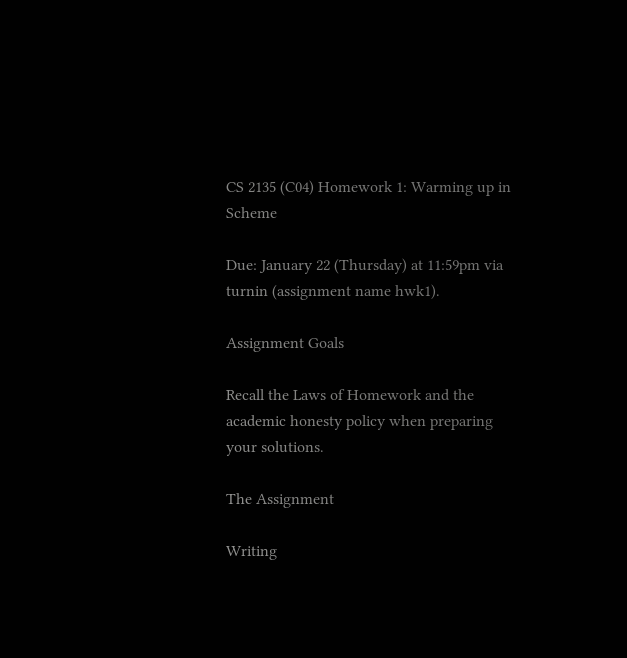CS 2135 (C04) Homework 1: Warming up in Scheme

Due: January 22 (Thursday) at 11:59pm via turnin (assignment name hwk1).

Assignment Goals

Recall the Laws of Homework and the academic honesty policy when preparing your solutions.

The Assignment

Writing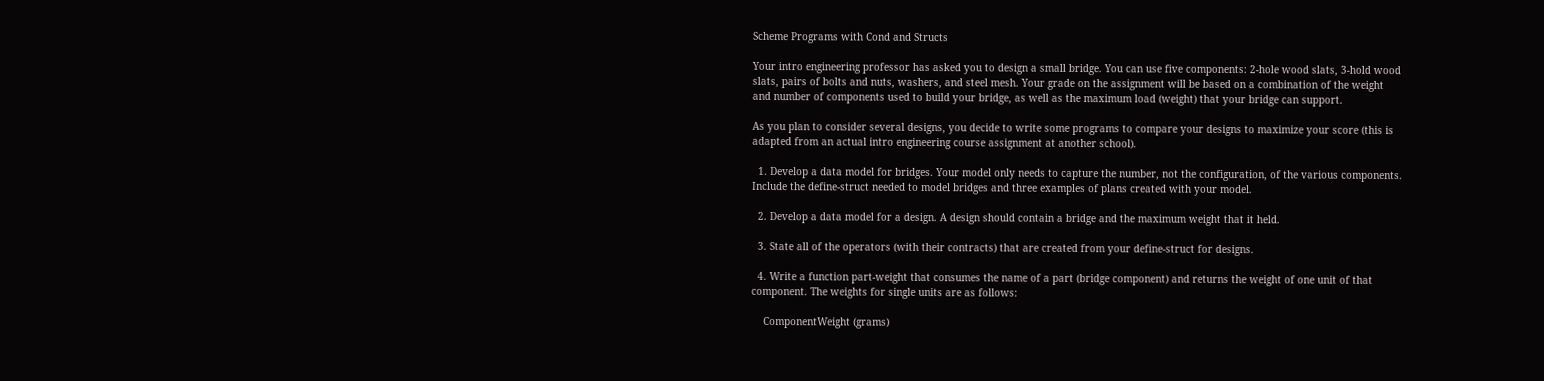Scheme Programs with Cond and Structs

Your intro engineering professor has asked you to design a small bridge. You can use five components: 2-hole wood slats, 3-hold wood slats, pairs of bolts and nuts, washers, and steel mesh. Your grade on the assignment will be based on a combination of the weight and number of components used to build your bridge, as well as the maximum load (weight) that your bridge can support.

As you plan to consider several designs, you decide to write some programs to compare your designs to maximize your score (this is adapted from an actual intro engineering course assignment at another school).

  1. Develop a data model for bridges. Your model only needs to capture the number, not the configuration, of the various components. Include the define-struct needed to model bridges and three examples of plans created with your model.

  2. Develop a data model for a design. A design should contain a bridge and the maximum weight that it held.

  3. State all of the operators (with their contracts) that are created from your define-struct for designs.

  4. Write a function part-weight that consumes the name of a part (bridge component) and returns the weight of one unit of that component. The weights for single units are as follows:

    ComponentWeight (grams)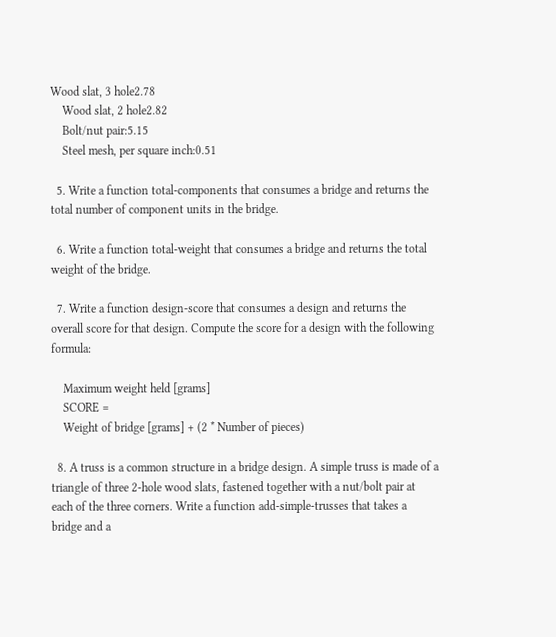Wood slat, 3 hole2.78
    Wood slat, 2 hole2.82
    Bolt/nut pair:5.15
    Steel mesh, per square inch:0.51

  5. Write a function total-components that consumes a bridge and returns the total number of component units in the bridge.

  6. Write a function total-weight that consumes a bridge and returns the total weight of the bridge.

  7. Write a function design-score that consumes a design and returns the overall score for that design. Compute the score for a design with the following formula:

    Maximum weight held [grams]
    SCORE =
    Weight of bridge [grams] + (2 * Number of pieces)

  8. A truss is a common structure in a bridge design. A simple truss is made of a triangle of three 2-hole wood slats, fastened together with a nut/bolt pair at each of the three corners. Write a function add-simple-trusses that takes a bridge and a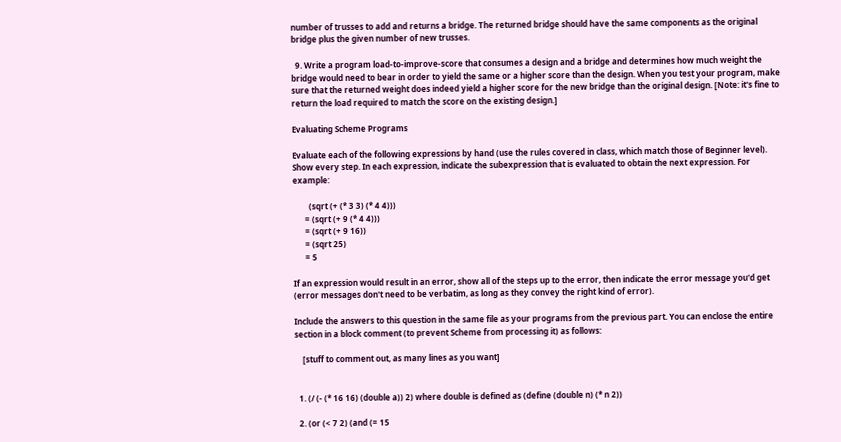number of trusses to add and returns a bridge. The returned bridge should have the same components as the original bridge plus the given number of new trusses.

  9. Write a program load-to-improve-score that consumes a design and a bridge and determines how much weight the bridge would need to bear in order to yield the same or a higher score than the design. When you test your program, make sure that the returned weight does indeed yield a higher score for the new bridge than the original design. [Note: it's fine to return the load required to match the score on the existing design.]

Evaluating Scheme Programs

Evaluate each of the following expressions by hand (use the rules covered in class, which match those of Beginner level). Show every step. In each expression, indicate the subexpression that is evaluated to obtain the next expression. For example:

        (sqrt (+ (* 3 3) (* 4 4)))
      = (sqrt (+ 9 (* 4 4)))
      = (sqrt (+ 9 16))
      = (sqrt 25)
      = 5

If an expression would result in an error, show all of the steps up to the error, then indicate the error message you'd get (error messages don't need to be verbatim, as long as they convey the right kind of error).

Include the answers to this question in the same file as your programs from the previous part. You can enclose the entire section in a block comment (to prevent Scheme from processing it) as follows:

    [stuff to comment out, as many lines as you want]


  1. (/ (- (* 16 16) (double a)) 2) where double is defined as (define (double n) (* n 2))

  2. (or (< 7 2) (and (= 15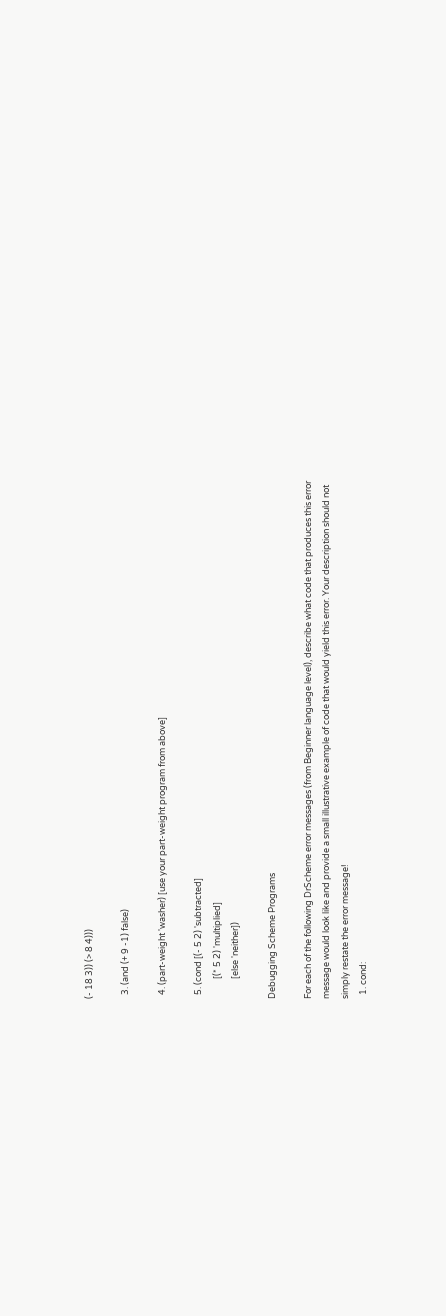(- 18 3)) (> 8 4)))

  3. (and (+ 9 -1) false)

  4. (part-weight 'washer) [use your part-weight program from above]

  5. (cond [(- 5 2) 'subtracted]
          [(* 5 2) 'multiplied]
          [else 'neither])

Debugging Scheme Programs

For each of the following DrScheme error messages (from Beginner language level), describe what code that produces this error message would look like and provide a small illustrative example of code that would yield this error. Your description should not simply restate the error message!
  1. cond: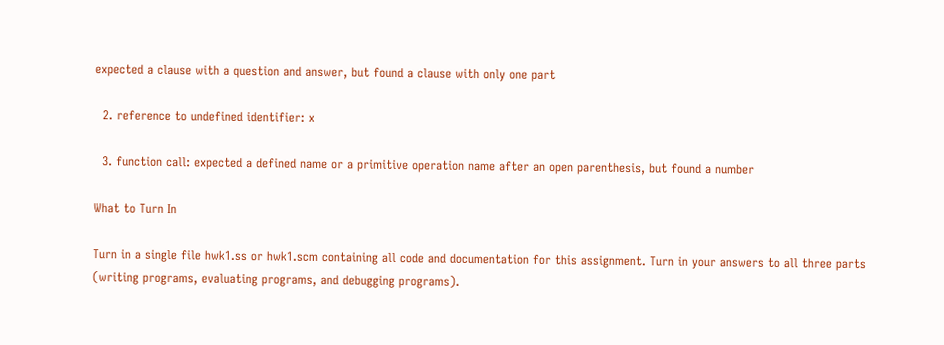expected a clause with a question and answer, but found a clause with only one part

  2. reference to undefined identifier: x

  3. function call: expected a defined name or a primitive operation name after an open parenthesis, but found a number

What to Turn In

Turn in a single file hwk1.ss or hwk1.scm containing all code and documentation for this assignment. Turn in your answers to all three parts (writing programs, evaluating programs, and debugging programs).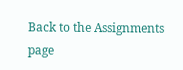Back to the Assignments page